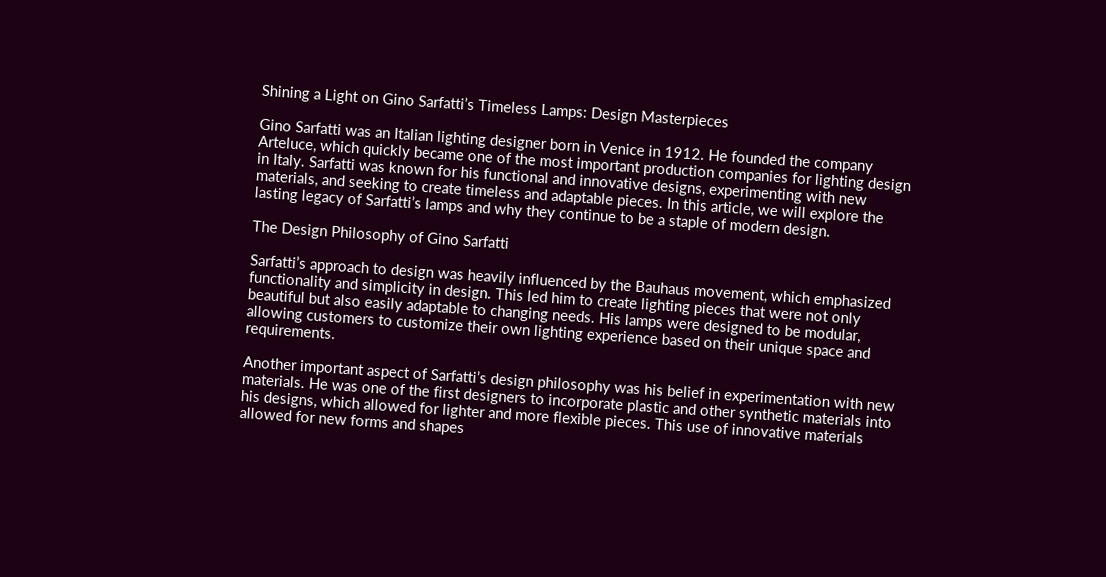Shining a Light on Gino Sarfatti’s Timeless Lamps: Design Masterpieces

Gino Sarfatti was an Italian lighting designer born in Venice in 1912. He founded the company Arteluce, which quickly became one of the most important production companies for lighting design in Italy. Sarfatti was known for his functional and innovative designs, experimenting with new materials, and seeking to create timeless and adaptable pieces. In this article, we will explore the lasting legacy of Sarfatti’s lamps and why they continue to be a staple of modern design.

The Design Philosophy of Gino Sarfatti

Sarfatti’s approach to design was heavily influenced by the Bauhaus movement, which emphasized functionality and simplicity in design. This led him to create lighting pieces that were not only beautiful but also easily adaptable to changing needs. His lamps were designed to be modular, allowing customers to customize their own lighting experience based on their unique space and requirements.

Another important aspect of Sarfatti’s design philosophy was his belief in experimentation with new materials. He was one of the first designers to incorporate plastic and other synthetic materials into his designs, which allowed for lighter and more flexible pieces. This use of innovative materials allowed for new forms and shapes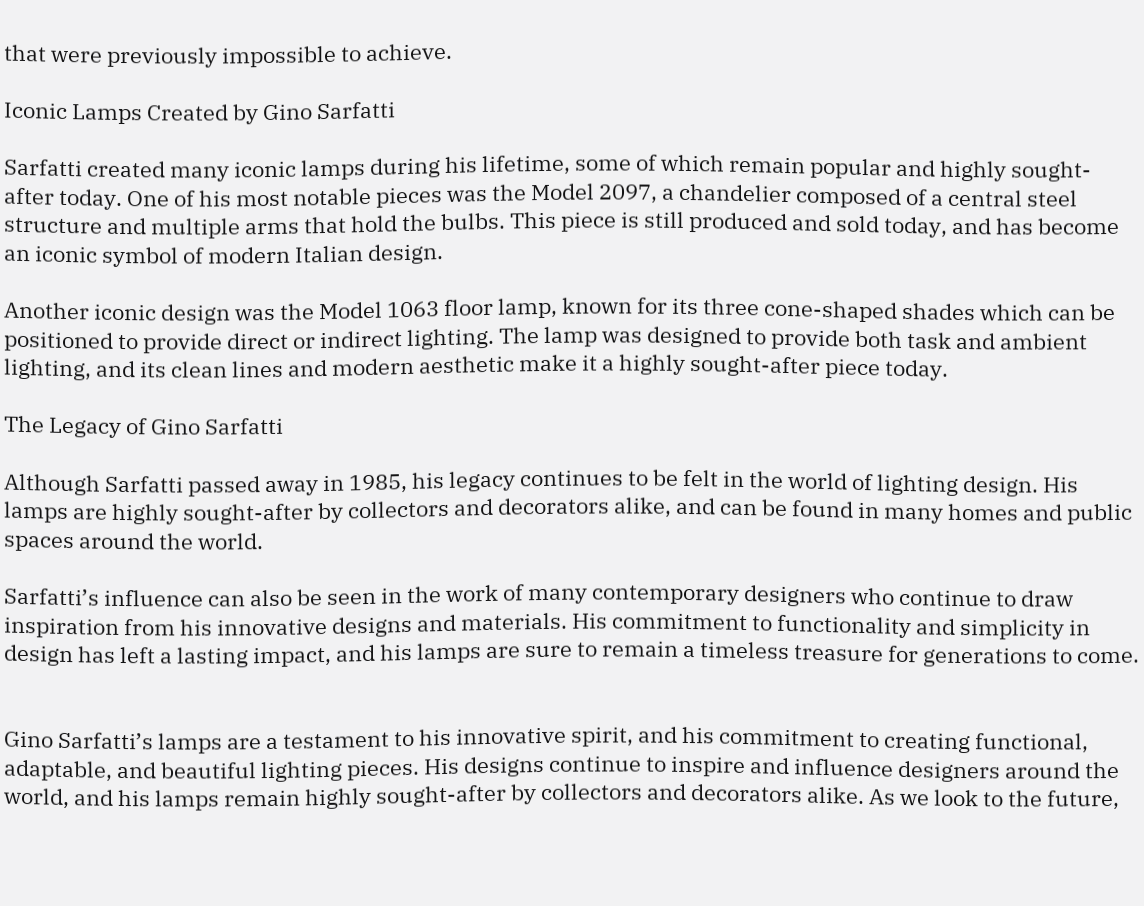that were previously impossible to achieve.

Iconic Lamps Created by Gino Sarfatti

Sarfatti created many iconic lamps during his lifetime, some of which remain popular and highly sought-after today. One of his most notable pieces was the Model 2097, a chandelier composed of a central steel structure and multiple arms that hold the bulbs. This piece is still produced and sold today, and has become an iconic symbol of modern Italian design.

Another iconic design was the Model 1063 floor lamp, known for its three cone-shaped shades which can be positioned to provide direct or indirect lighting. The lamp was designed to provide both task and ambient lighting, and its clean lines and modern aesthetic make it a highly sought-after piece today.

The Legacy of Gino Sarfatti

Although Sarfatti passed away in 1985, his legacy continues to be felt in the world of lighting design. His lamps are highly sought-after by collectors and decorators alike, and can be found in many homes and public spaces around the world.

Sarfatti’s influence can also be seen in the work of many contemporary designers who continue to draw inspiration from his innovative designs and materials. His commitment to functionality and simplicity in design has left a lasting impact, and his lamps are sure to remain a timeless treasure for generations to come.


Gino Sarfatti’s lamps are a testament to his innovative spirit, and his commitment to creating functional, adaptable, and beautiful lighting pieces. His designs continue to inspire and influence designers around the world, and his lamps remain highly sought-after by collectors and decorators alike. As we look to the future,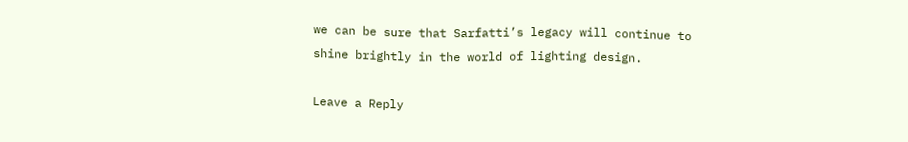we can be sure that Sarfatti’s legacy will continue to shine brightly in the world of lighting design.

Leave a Reply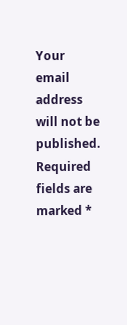Your email address will not be published. Required fields are marked *